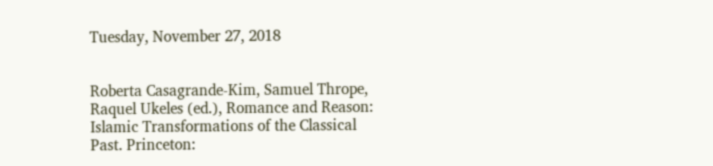Tuesday, November 27, 2018


Roberta Casagrande-Kim, Samuel Thrope, Raquel Ukeles (ed.), Romance and Reason: Islamic Transformations of the Classical Past. Princeton: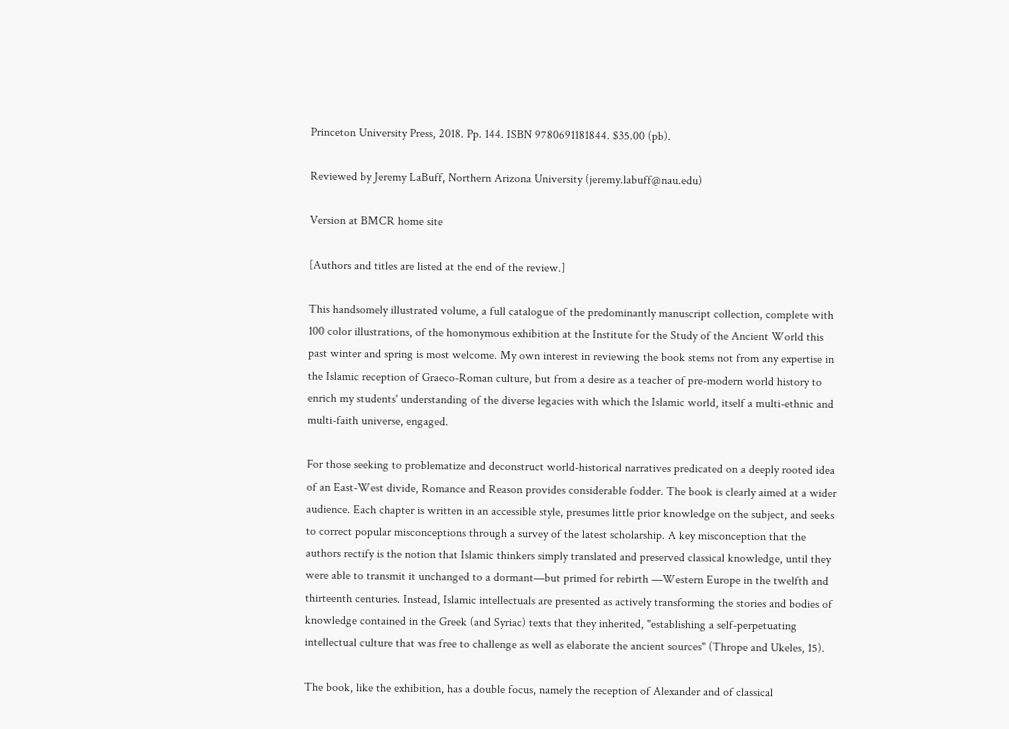Princeton University Press, 2018. Pp. 144. ISBN 9780691181844. $35.00 (pb).

Reviewed by Jeremy LaBuff, Northern Arizona University (jeremy.labuff@nau.edu)

Version at BMCR home site

[Authors and titles are listed at the end of the review.]

This handsomely illustrated volume, a full catalogue of the predominantly manuscript collection, complete with 100 color illustrations, of the homonymous exhibition at the Institute for the Study of the Ancient World this past winter and spring is most welcome. My own interest in reviewing the book stems not from any expertise in the Islamic reception of Graeco-Roman culture, but from a desire as a teacher of pre-modern world history to enrich my students' understanding of the diverse legacies with which the Islamic world, itself a multi-ethnic and multi-faith universe, engaged.

For those seeking to problematize and deconstruct world-historical narratives predicated on a deeply rooted idea of an East-West divide, Romance and Reason provides considerable fodder. The book is clearly aimed at a wider audience. Each chapter is written in an accessible style, presumes little prior knowledge on the subject, and seeks to correct popular misconceptions through a survey of the latest scholarship. A key misconception that the authors rectify is the notion that Islamic thinkers simply translated and preserved classical knowledge, until they were able to transmit it unchanged to a dormant—but primed for rebirth —Western Europe in the twelfth and thirteenth centuries. Instead, Islamic intellectuals are presented as actively transforming the stories and bodies of knowledge contained in the Greek (and Syriac) texts that they inherited, "establishing a self-perpetuating intellectual culture that was free to challenge as well as elaborate the ancient sources" (Thrope and Ukeles, 15).

The book, like the exhibition, has a double focus, namely the reception of Alexander and of classical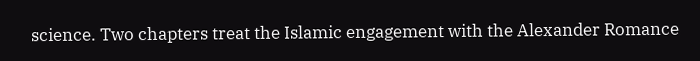science. Two chapters treat the Islamic engagement with the Alexander Romance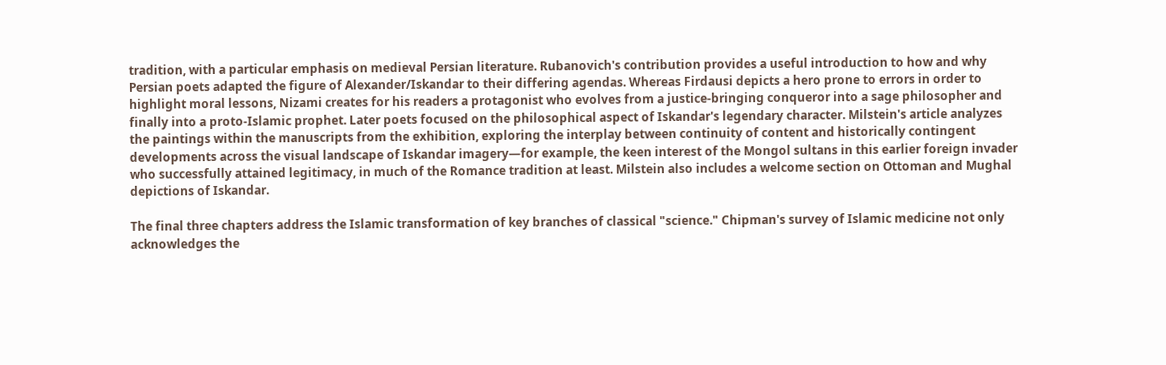tradition, with a particular emphasis on medieval Persian literature. Rubanovich's contribution provides a useful introduction to how and why Persian poets adapted the figure of Alexander/Iskandar to their differing agendas. Whereas Firdausi depicts a hero prone to errors in order to highlight moral lessons, Nizami creates for his readers a protagonist who evolves from a justice-bringing conqueror into a sage philosopher and finally into a proto-Islamic prophet. Later poets focused on the philosophical aspect of Iskandar's legendary character. Milstein's article analyzes the paintings within the manuscripts from the exhibition, exploring the interplay between continuity of content and historically contingent developments across the visual landscape of Iskandar imagery—for example, the keen interest of the Mongol sultans in this earlier foreign invader who successfully attained legitimacy, in much of the Romance tradition at least. Milstein also includes a welcome section on Ottoman and Mughal depictions of Iskandar.

The final three chapters address the Islamic transformation of key branches of classical "science." Chipman's survey of Islamic medicine not only acknowledges the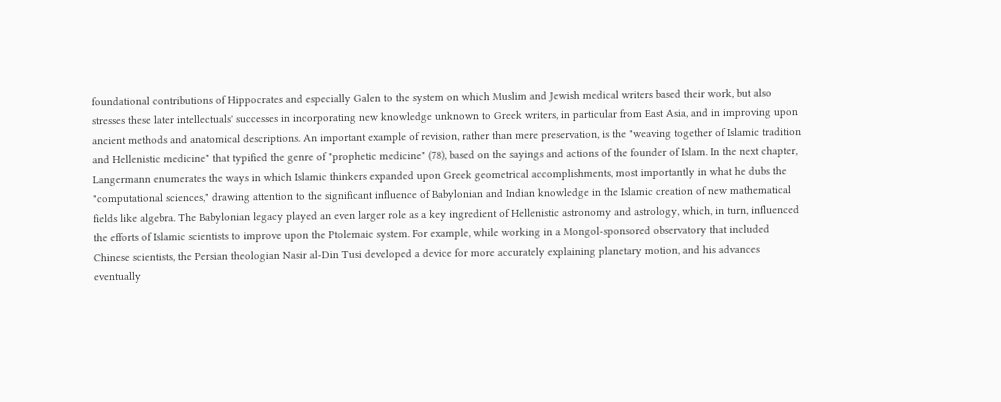foundational contributions of Hippocrates and especially Galen to the system on which Muslim and Jewish medical writers based their work, but also stresses these later intellectuals' successes in incorporating new knowledge unknown to Greek writers, in particular from East Asia, and in improving upon ancient methods and anatomical descriptions. An important example of revision, rather than mere preservation, is the "weaving together of Islamic tradition and Hellenistic medicine" that typified the genre of "prophetic medicine" (78), based on the sayings and actions of the founder of Islam. In the next chapter, Langermann enumerates the ways in which Islamic thinkers expanded upon Greek geometrical accomplishments, most importantly in what he dubs the "computational sciences," drawing attention to the significant influence of Babylonian and Indian knowledge in the Islamic creation of new mathematical fields like algebra. The Babylonian legacy played an even larger role as a key ingredient of Hellenistic astronomy and astrology, which, in turn, influenced the efforts of Islamic scientists to improve upon the Ptolemaic system. For example, while working in a Mongol-sponsored observatory that included Chinese scientists, the Persian theologian Nasir al-Din Tusi developed a device for more accurately explaining planetary motion, and his advances eventually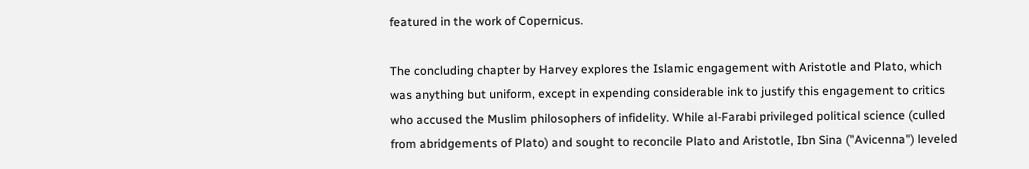featured in the work of Copernicus.

The concluding chapter by Harvey explores the Islamic engagement with Aristotle and Plato, which was anything but uniform, except in expending considerable ink to justify this engagement to critics who accused the Muslim philosophers of infidelity. While al-Farabi privileged political science (culled from abridgements of Plato) and sought to reconcile Plato and Aristotle, Ibn Sina ("Avicenna") leveled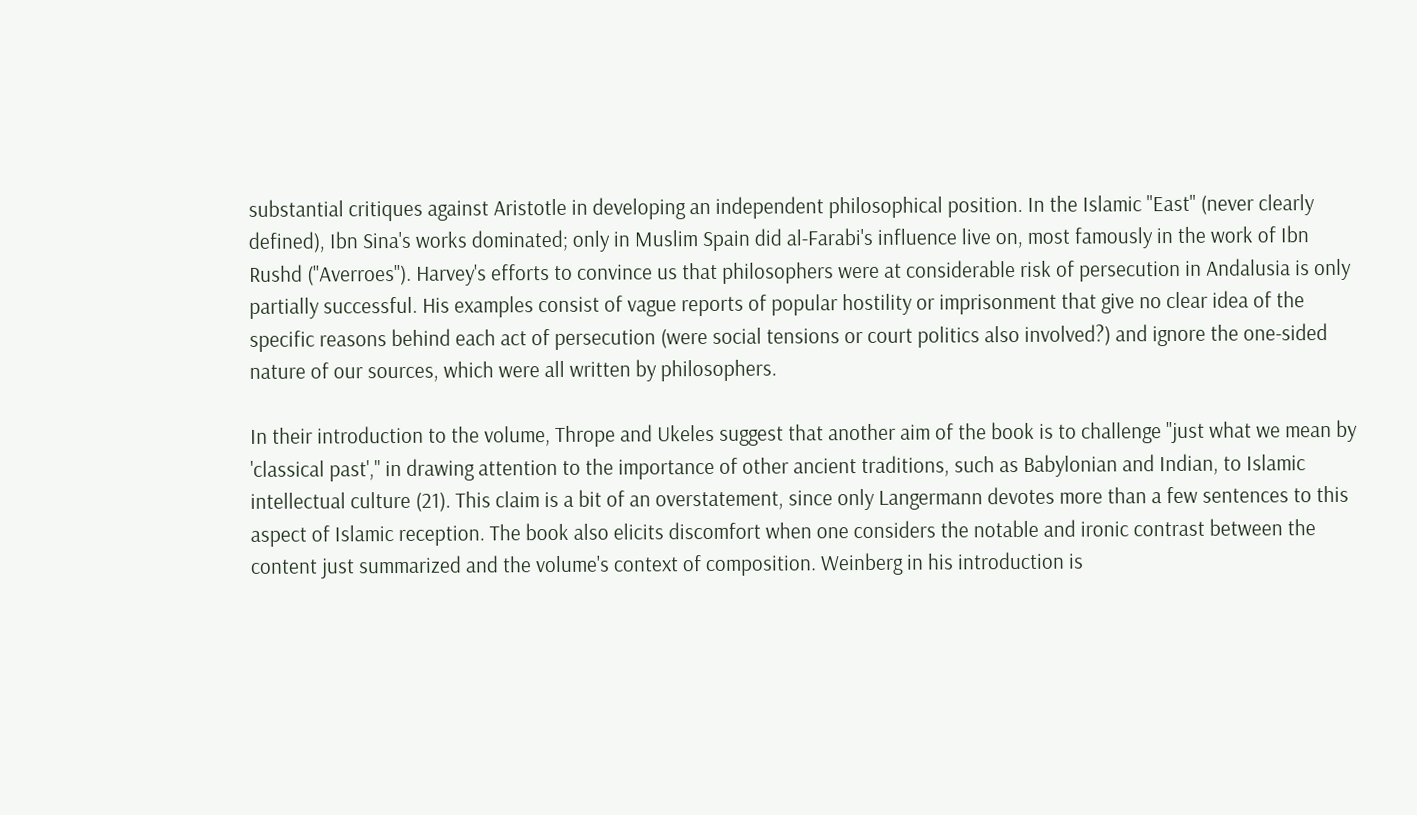substantial critiques against Aristotle in developing an independent philosophical position. In the Islamic "East" (never clearly defined), Ibn Sina's works dominated; only in Muslim Spain did al-Farabi's influence live on, most famously in the work of Ibn Rushd ("Averroes"). Harvey's efforts to convince us that philosophers were at considerable risk of persecution in Andalusia is only partially successful. His examples consist of vague reports of popular hostility or imprisonment that give no clear idea of the specific reasons behind each act of persecution (were social tensions or court politics also involved?) and ignore the one-sided nature of our sources, which were all written by philosophers.

In their introduction to the volume, Thrope and Ukeles suggest that another aim of the book is to challenge "just what we mean by 'classical past'," in drawing attention to the importance of other ancient traditions, such as Babylonian and Indian, to Islamic intellectual culture (21). This claim is a bit of an overstatement, since only Langermann devotes more than a few sentences to this aspect of Islamic reception. The book also elicits discomfort when one considers the notable and ironic contrast between the content just summarized and the volume's context of composition. Weinberg in his introduction is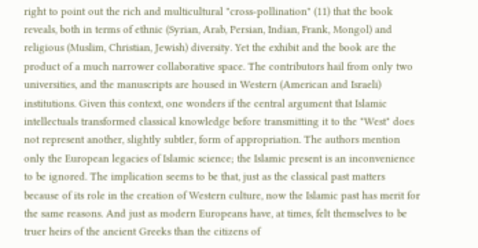right to point out the rich and multicultural "cross-pollination" (11) that the book reveals, both in terms of ethnic (Syrian, Arab, Persian, Indian, Frank, Mongol) and religious (Muslim, Christian, Jewish) diversity. Yet the exhibit and the book are the product of a much narrower collaborative space. The contributors hail from only two universities, and the manuscripts are housed in Western (American and Israeli) institutions. Given this context, one wonders if the central argument that Islamic intellectuals transformed classical knowledge before transmitting it to the "West" does not represent another, slightly subtler, form of appropriation. The authors mention only the European legacies of Islamic science; the Islamic present is an inconvenience to be ignored. The implication seems to be that, just as the classical past matters because of its role in the creation of Western culture, now the Islamic past has merit for the same reasons. And just as modern Europeans have, at times, felt themselves to be truer heirs of the ancient Greeks than the citizens of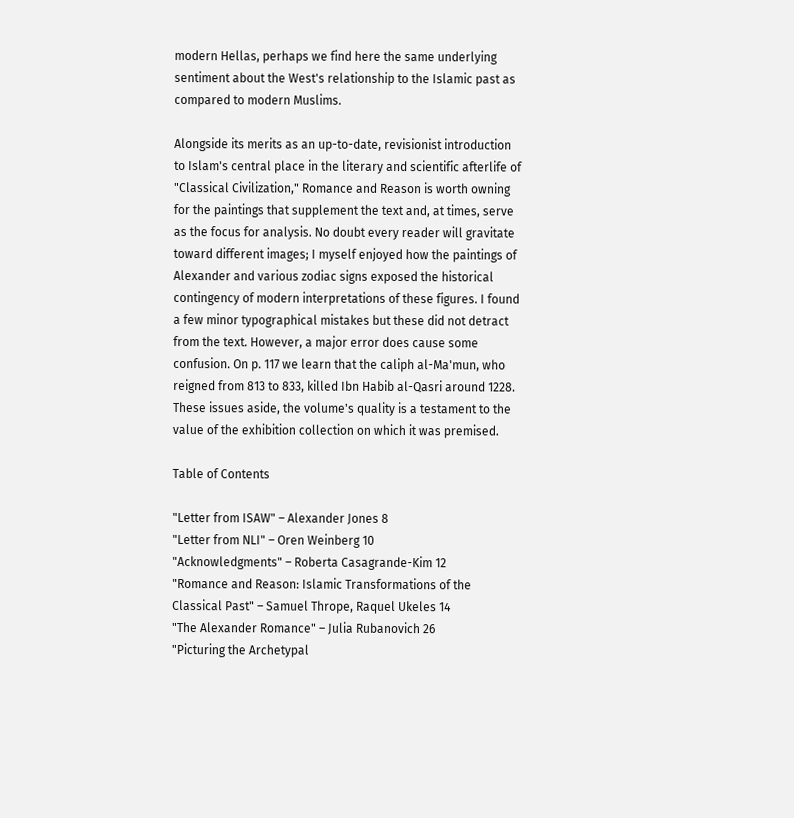modern Hellas, perhaps we find here the same underlying sentiment about the West's relationship to the Islamic past as compared to modern Muslims.

Alongside its merits as an up-to-date, revisionist introduction to Islam's central place in the literary and scientific afterlife of "Classical Civilization," Romance and Reason is worth owning for the paintings that supplement the text and, at times, serve as the focus for analysis. No doubt every reader will gravitate toward different images; I myself enjoyed how the paintings of Alexander and various zodiac signs exposed the historical contingency of modern interpretations of these figures. I found a few minor typographical mistakes but these did not detract from the text. However, a major error does cause some confusion. On p. 117 we learn that the caliph al-Ma'mun, who reigned from 813 to 833, killed Ibn Habib al-Qasri around 1228. These issues aside, the volume's quality is a testament to the value of the exhibition collection on which it was premised.

Table of Contents

"Letter from ISAW" – Alexander Jones 8
"Letter from NLI" – Oren Weinberg 10
"Acknowledgments" – Roberta Casagrande-Kim 12
"Romance and Reason: Islamic Transformations of the Classical Past" – Samuel Thrope, Raquel Ukeles 14
"The Alexander Romance" – Julia Rubanovich 26
"Picturing the Archetypal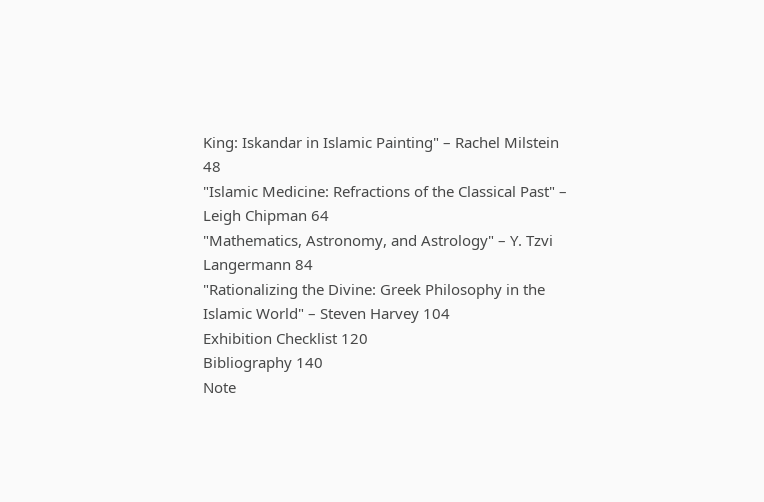King: Iskandar in Islamic Painting" – Rachel Milstein 48
"Islamic Medicine: Refractions of the Classical Past" – Leigh Chipman 64
"Mathematics, Astronomy, and Astrology" – Y. Tzvi Langermann 84
"Rationalizing the Divine: Greek Philosophy in the Islamic World" – Steven Harvey 104
Exhibition Checklist 120
Bibliography 140
Note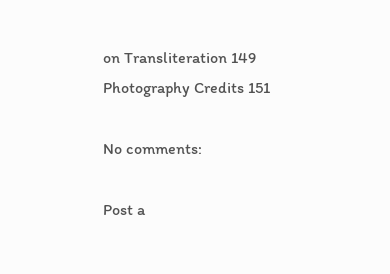on Transliteration 149
Photography Credits 151

No comments:

Post a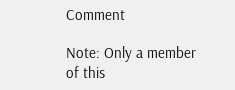Comment

Note: Only a member of this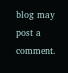blog may post a comment.